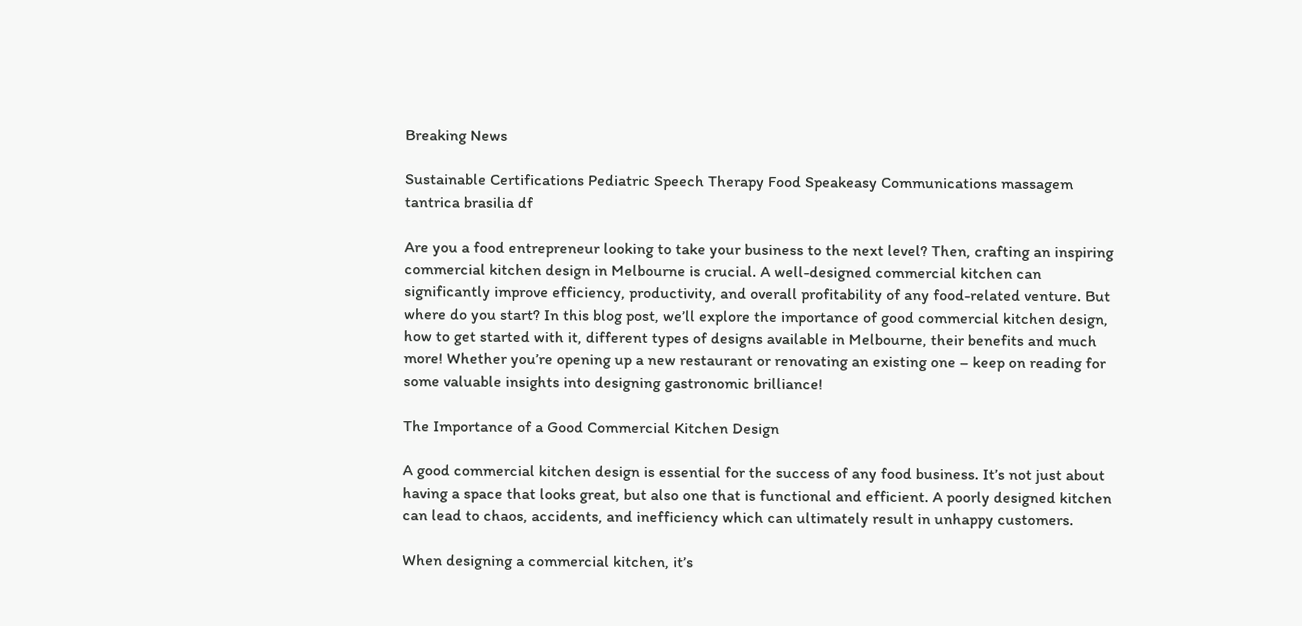Breaking News

Sustainable Certifications Pediatric Speech Therapy Food Speakeasy Communications massagem tantrica brasilia df

Are you a food entrepreneur looking to take your business to the next level? Then, crafting an inspiring commercial kitchen design in Melbourne is crucial. A well-designed commercial kitchen can significantly improve efficiency, productivity, and overall profitability of any food-related venture. But where do you start? In this blog post, we’ll explore the importance of good commercial kitchen design, how to get started with it, different types of designs available in Melbourne, their benefits and much more! Whether you’re opening up a new restaurant or renovating an existing one – keep on reading for some valuable insights into designing gastronomic brilliance!

The Importance of a Good Commercial Kitchen Design

A good commercial kitchen design is essential for the success of any food business. It’s not just about having a space that looks great, but also one that is functional and efficient. A poorly designed kitchen can lead to chaos, accidents, and inefficiency which can ultimately result in unhappy customers.

When designing a commercial kitchen, it’s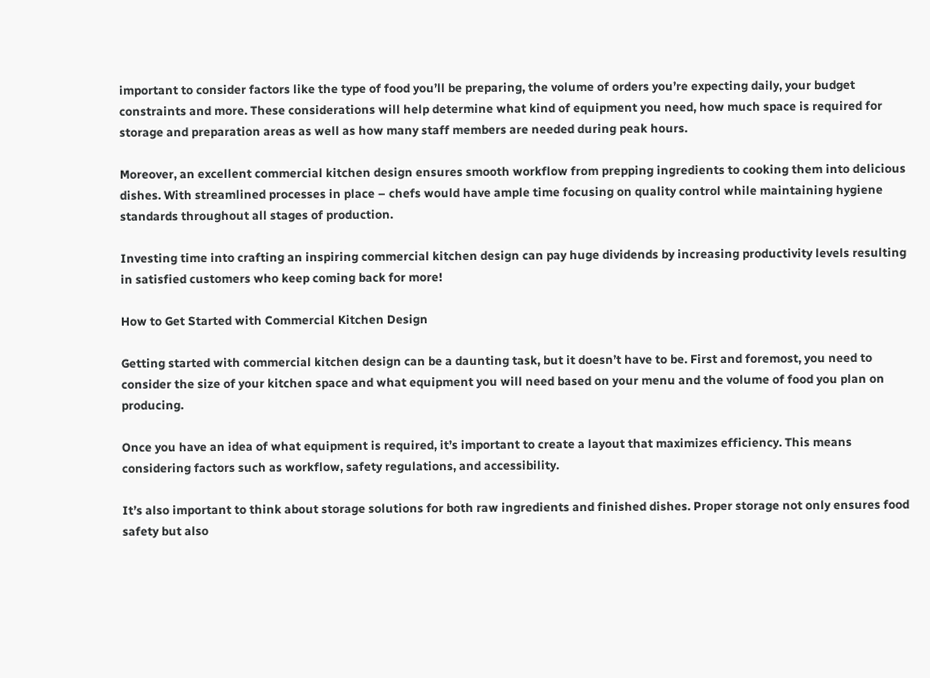important to consider factors like the type of food you’ll be preparing, the volume of orders you’re expecting daily, your budget constraints and more. These considerations will help determine what kind of equipment you need, how much space is required for storage and preparation areas as well as how many staff members are needed during peak hours.

Moreover, an excellent commercial kitchen design ensures smooth workflow from prepping ingredients to cooking them into delicious dishes. With streamlined processes in place – chefs would have ample time focusing on quality control while maintaining hygiene standards throughout all stages of production.

Investing time into crafting an inspiring commercial kitchen design can pay huge dividends by increasing productivity levels resulting in satisfied customers who keep coming back for more!

How to Get Started with Commercial Kitchen Design

Getting started with commercial kitchen design can be a daunting task, but it doesn’t have to be. First and foremost, you need to consider the size of your kitchen space and what equipment you will need based on your menu and the volume of food you plan on producing.

Once you have an idea of what equipment is required, it’s important to create a layout that maximizes efficiency. This means considering factors such as workflow, safety regulations, and accessibility.

It’s also important to think about storage solutions for both raw ingredients and finished dishes. Proper storage not only ensures food safety but also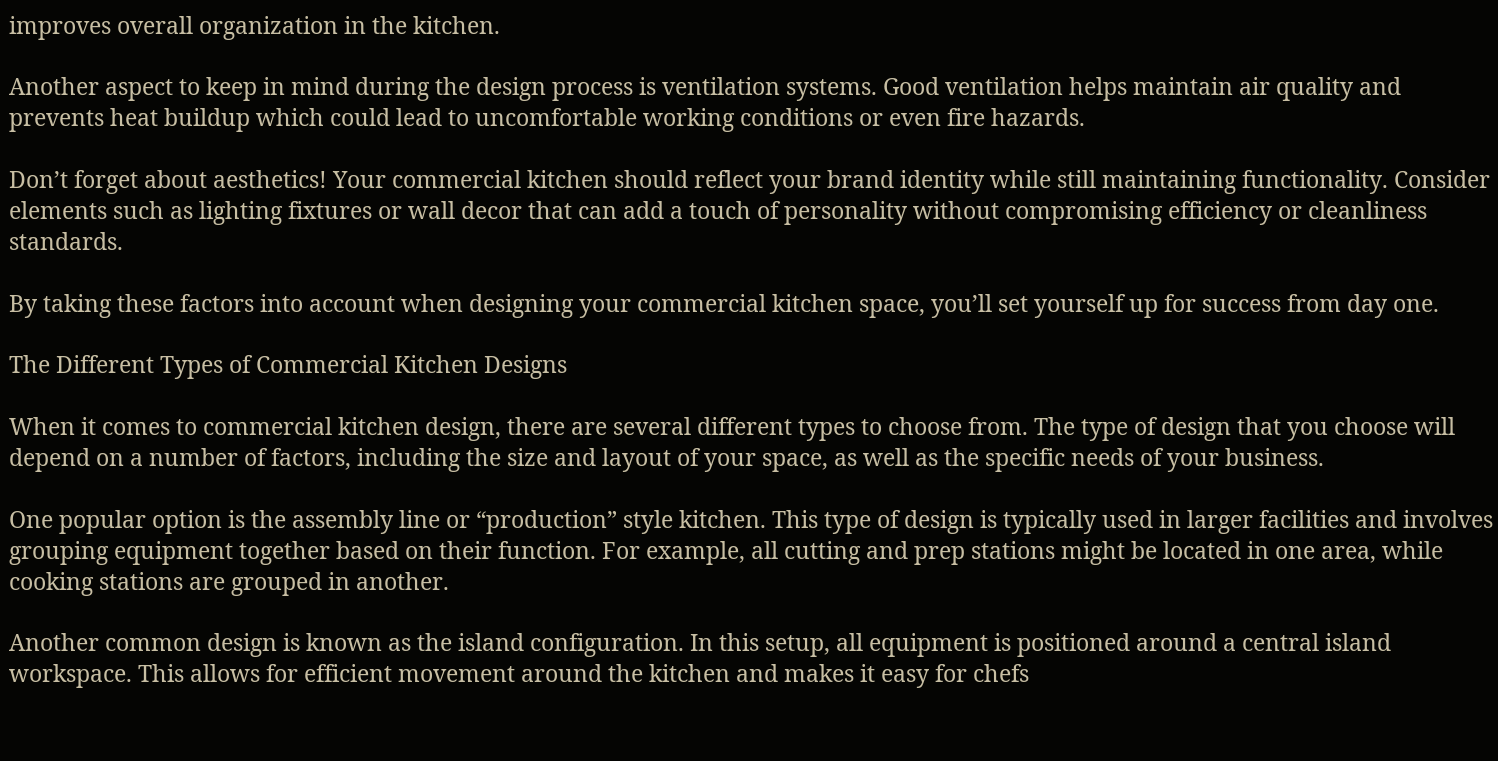improves overall organization in the kitchen.

Another aspect to keep in mind during the design process is ventilation systems. Good ventilation helps maintain air quality and prevents heat buildup which could lead to uncomfortable working conditions or even fire hazards.

Don’t forget about aesthetics! Your commercial kitchen should reflect your brand identity while still maintaining functionality. Consider elements such as lighting fixtures or wall decor that can add a touch of personality without compromising efficiency or cleanliness standards.

By taking these factors into account when designing your commercial kitchen space, you’ll set yourself up for success from day one.

The Different Types of Commercial Kitchen Designs

When it comes to commercial kitchen design, there are several different types to choose from. The type of design that you choose will depend on a number of factors, including the size and layout of your space, as well as the specific needs of your business.

One popular option is the assembly line or “production” style kitchen. This type of design is typically used in larger facilities and involves grouping equipment together based on their function. For example, all cutting and prep stations might be located in one area, while cooking stations are grouped in another.

Another common design is known as the island configuration. In this setup, all equipment is positioned around a central island workspace. This allows for efficient movement around the kitchen and makes it easy for chefs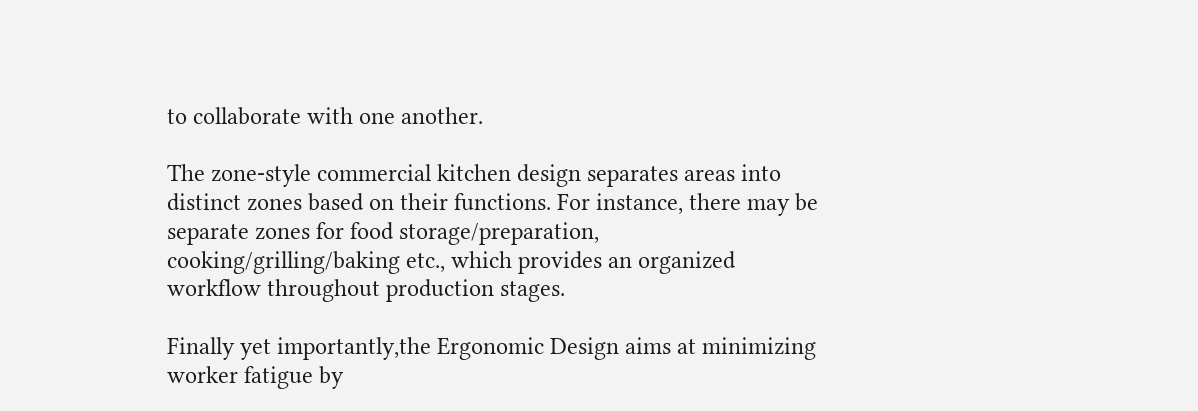to collaborate with one another.

The zone-style commercial kitchen design separates areas into distinct zones based on their functions. For instance, there may be separate zones for food storage/preparation, cooking/grilling/baking etc., which provides an organized workflow throughout production stages.

Finally yet importantly,the Ergonomic Design aims at minimizing worker fatigue by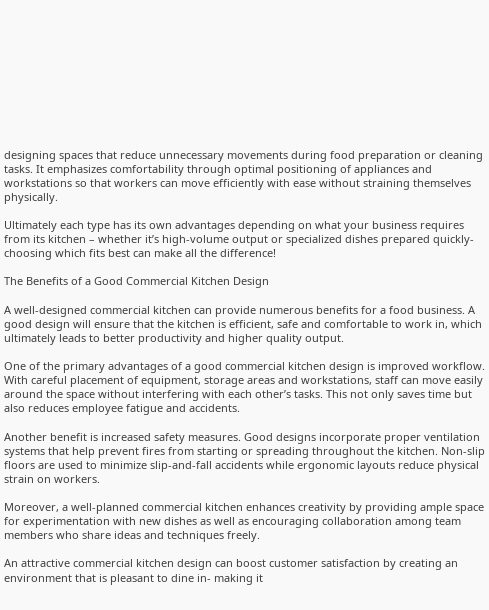designing spaces that reduce unnecessary movements during food preparation or cleaning tasks. It emphasizes comfortability through optimal positioning of appliances and workstations so that workers can move efficiently with ease without straining themselves physically.

Ultimately each type has its own advantages depending on what your business requires from its kitchen – whether it’s high-volume output or specialized dishes prepared quickly- choosing which fits best can make all the difference!

The Benefits of a Good Commercial Kitchen Design

A well-designed commercial kitchen can provide numerous benefits for a food business. A good design will ensure that the kitchen is efficient, safe and comfortable to work in, which ultimately leads to better productivity and higher quality output.

One of the primary advantages of a good commercial kitchen design is improved workflow. With careful placement of equipment, storage areas and workstations, staff can move easily around the space without interfering with each other’s tasks. This not only saves time but also reduces employee fatigue and accidents.

Another benefit is increased safety measures. Good designs incorporate proper ventilation systems that help prevent fires from starting or spreading throughout the kitchen. Non-slip floors are used to minimize slip-and-fall accidents while ergonomic layouts reduce physical strain on workers.

Moreover, a well-planned commercial kitchen enhances creativity by providing ample space for experimentation with new dishes as well as encouraging collaboration among team members who share ideas and techniques freely.

An attractive commercial kitchen design can boost customer satisfaction by creating an environment that is pleasant to dine in- making it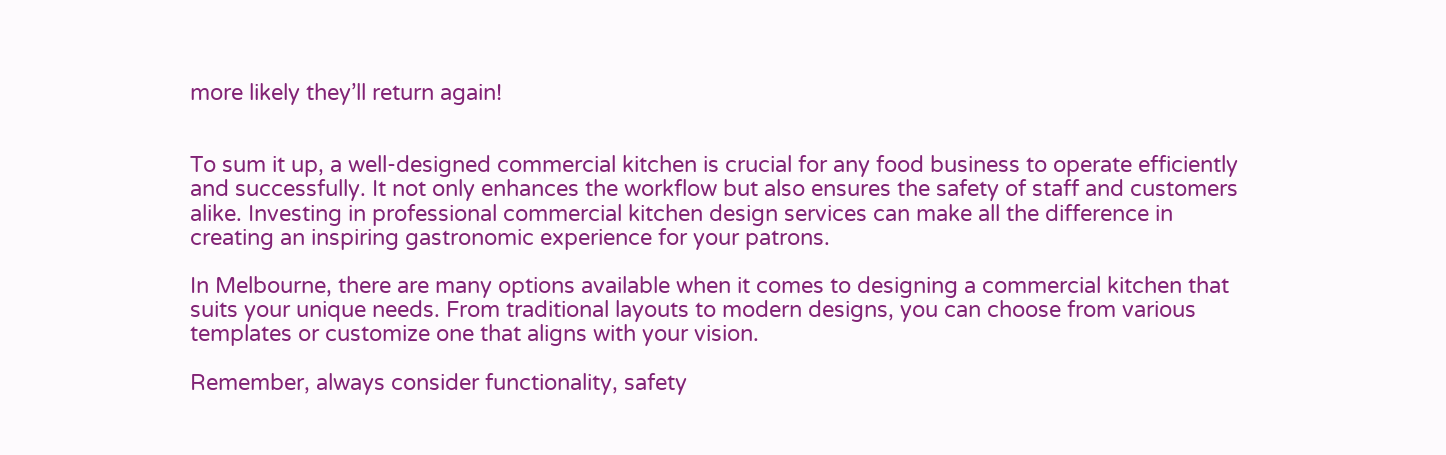more likely they’ll return again!


To sum it up, a well-designed commercial kitchen is crucial for any food business to operate efficiently and successfully. It not only enhances the workflow but also ensures the safety of staff and customers alike. Investing in professional commercial kitchen design services can make all the difference in creating an inspiring gastronomic experience for your patrons.

In Melbourne, there are many options available when it comes to designing a commercial kitchen that suits your unique needs. From traditional layouts to modern designs, you can choose from various templates or customize one that aligns with your vision.

Remember, always consider functionality, safety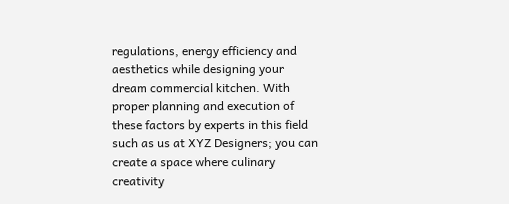regulations, energy efficiency and aesthetics while designing your dream commercial kitchen. With proper planning and execution of these factors by experts in this field such as us at XYZ Designers; you can create a space where culinary creativity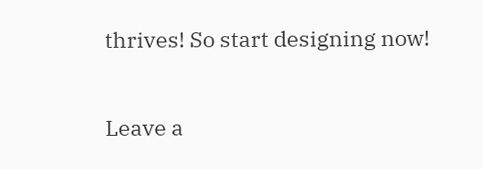thrives! So start designing now!

Leave a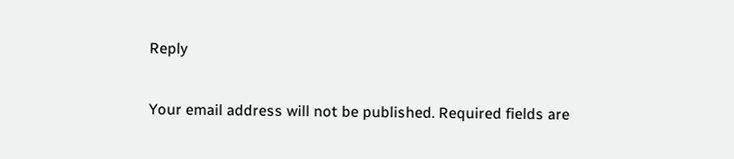Reply

Your email address will not be published. Required fields are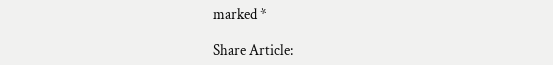marked *

Share Article: